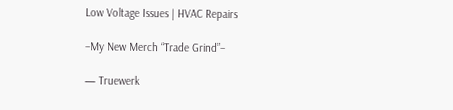Low Voltage Issues | HVAC Repairs

–My New Merch “Trade Grind”–

— Truewerk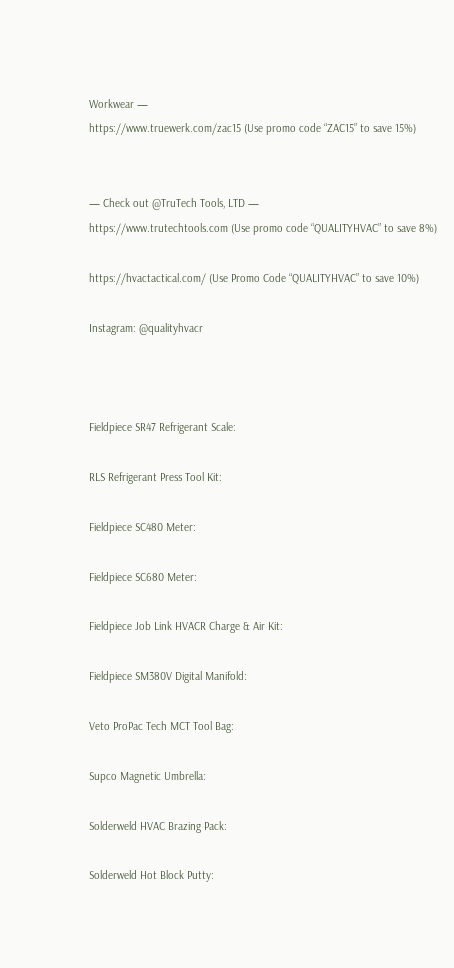Workwear —
https://www.truewerk.com/zac15 (Use promo code “ZAC15” to save 15%)


— Check out @TruTech Tools, LTD —
https://www.trutechtools.com (Use promo code “QUALITYHVAC” to save 8%)

https://hvactactical.com/ (Use Promo Code “QUALITYHVAC” to save 10%)

Instagram: @qualityhvacr



Fieldpiece SR47 Refrigerant Scale:

RLS Refrigerant Press Tool Kit:

Fieldpiece SC480 Meter:

Fieldpiece SC680 Meter:

Fieldpiece Job Link HVACR Charge & Air Kit:

Fieldpiece SM380V Digital Manifold:

Veto ProPac Tech MCT Tool Bag:

Supco Magnetic Umbrella:

Solderweld HVAC Brazing Pack:

Solderweld Hot Block Putty: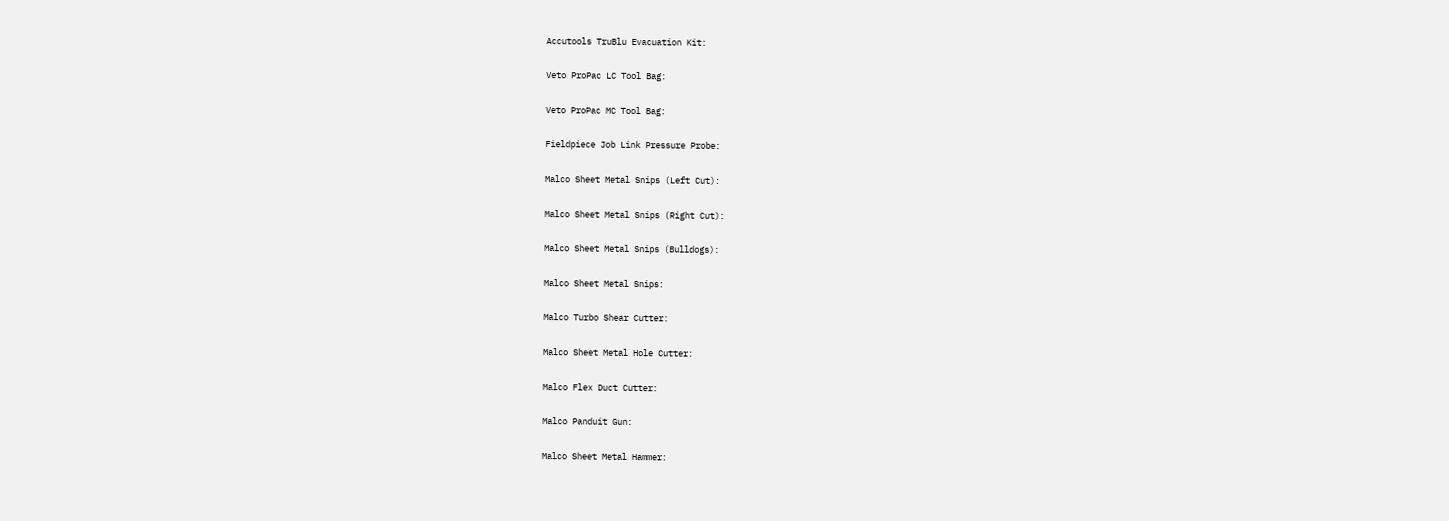Accutools TruBlu Evacuation Kit:

Veto ProPac LC Tool Bag:

Veto ProPac MC Tool Bag:

Fieldpiece Job Link Pressure Probe:

Malco Sheet Metal Snips (Left Cut):

Malco Sheet Metal Snips (Right Cut):

Malco Sheet Metal Snips (Bulldogs):

Malco Sheet Metal Snips:

Malco Turbo Shear Cutter:

Malco Sheet Metal Hole Cutter:

Malco Flex Duct Cutter:

Malco Panduit Gun:

Malco Sheet Metal Hammer: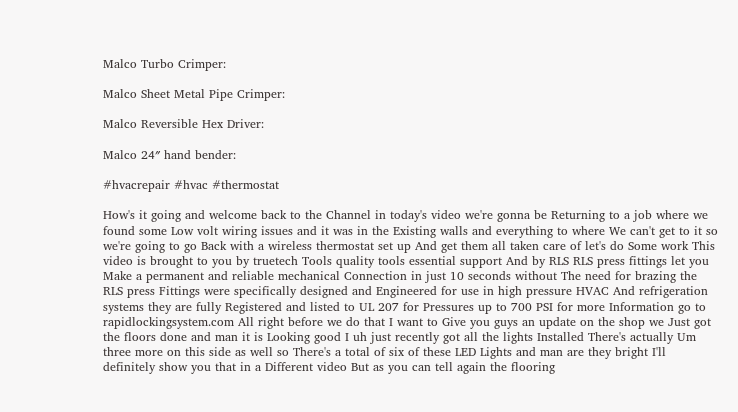Malco Turbo Crimper:

Malco Sheet Metal Pipe Crimper:

Malco Reversible Hex Driver:

Malco 24″ hand bender:

#hvacrepair #hvac #thermostat

How's it going and welcome back to the Channel in today's video we're gonna be Returning to a job where we found some Low volt wiring issues and it was in the Existing walls and everything to where We can't get to it so we're going to go Back with a wireless thermostat set up And get them all taken care of let's do Some work This video is brought to you by truetech Tools quality tools essential support And by RLS RLS press fittings let you Make a permanent and reliable mechanical Connection in just 10 seconds without The need for brazing the RLS press Fittings were specifically designed and Engineered for use in high pressure HVAC And refrigeration systems they are fully Registered and listed to UL 207 for Pressures up to 700 PSI for more Information go to rapidlockingsystem.com All right before we do that I want to Give you guys an update on the shop we Just got the floors done and man it is Looking good I uh just recently got all the lights Installed There's actually Um three more on this side as well so There's a total of six of these LED Lights and man are they bright I'll definitely show you that in a Different video But as you can tell again the flooring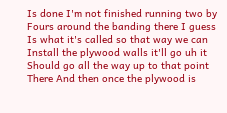Is done I'm not finished running two by Fours around the banding there I guess Is what it's called so that way we can Install the plywood walls it'll go uh it Should go all the way up to that point There And then once the plywood is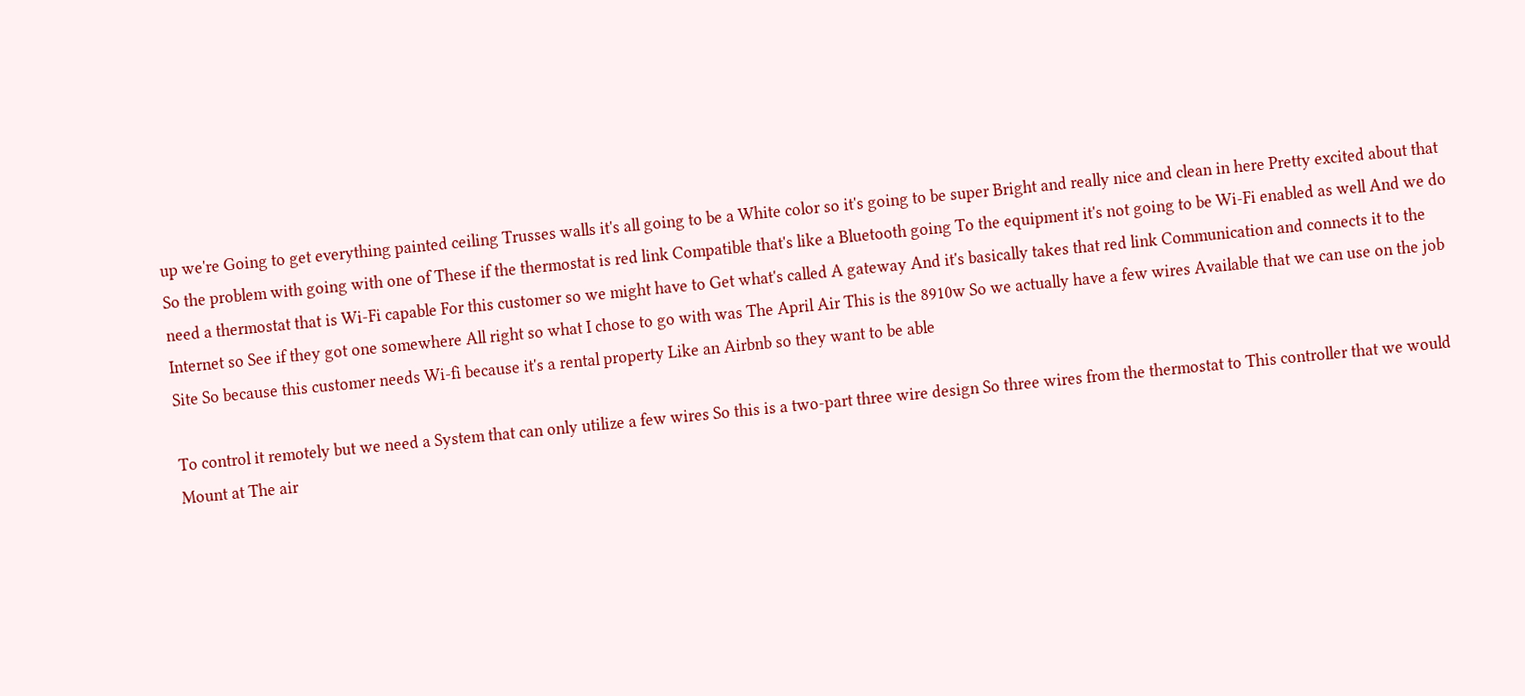up we're Going to get everything painted ceiling Trusses walls it's all going to be a White color so it's going to be super Bright and really nice and clean in here Pretty excited about that So the problem with going with one of These if the thermostat is red link Compatible that's like a Bluetooth going To the equipment it's not going to be Wi-Fi enabled as well And we do need a thermostat that is Wi-Fi capable For this customer so we might have to Get what's called A gateway And it's basically takes that red link Communication and connects it to the Internet so See if they got one somewhere All right so what I chose to go with was The April Air This is the 8910w So we actually have a few wires Available that we can use on the job Site So because this customer needs Wi-fi because it's a rental property Like an Airbnb so they want to be able

To control it remotely but we need a System that can only utilize a few wires So this is a two-part three wire design So three wires from the thermostat to This controller that we would Mount at The air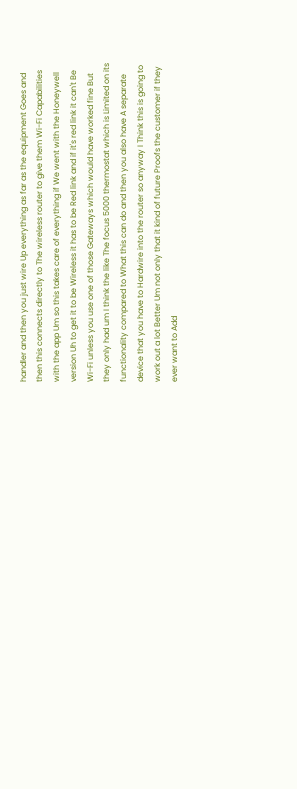handler and then you just wire Up everything as far as the equipment Goes and then this connects directly to The wireless router to give them Wi-Fi Capabilities with the app Um so this takes care of everything if We went with the Honeywell version Uh to get it to be Wireless it has to be Red link and if it's red link it can't Be Wi-Fi unless you use one of those Gateways which would have worked fine But they only had um I think the like The focus 5000 thermostat which is Limited on its functionality compared to What this can do and then you also have A separate device that you have to Hardwire into the router so anyway I Think this is going to work out a lot Better Um not only that it kind of future Proofs the customer if they ever want to Add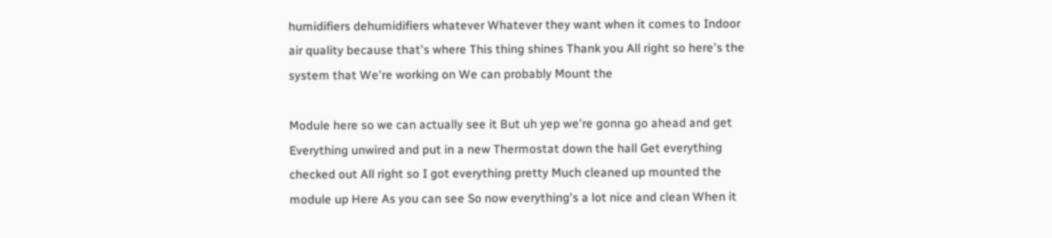humidifiers dehumidifiers whatever Whatever they want when it comes to Indoor air quality because that's where This thing shines Thank you All right so here's the system that We're working on We can probably Mount the

Module here so we can actually see it But uh yep we're gonna go ahead and get Everything unwired and put in a new Thermostat down the hall Get everything checked out All right so I got everything pretty Much cleaned up mounted the module up Here As you can see So now everything's a lot nice and clean When it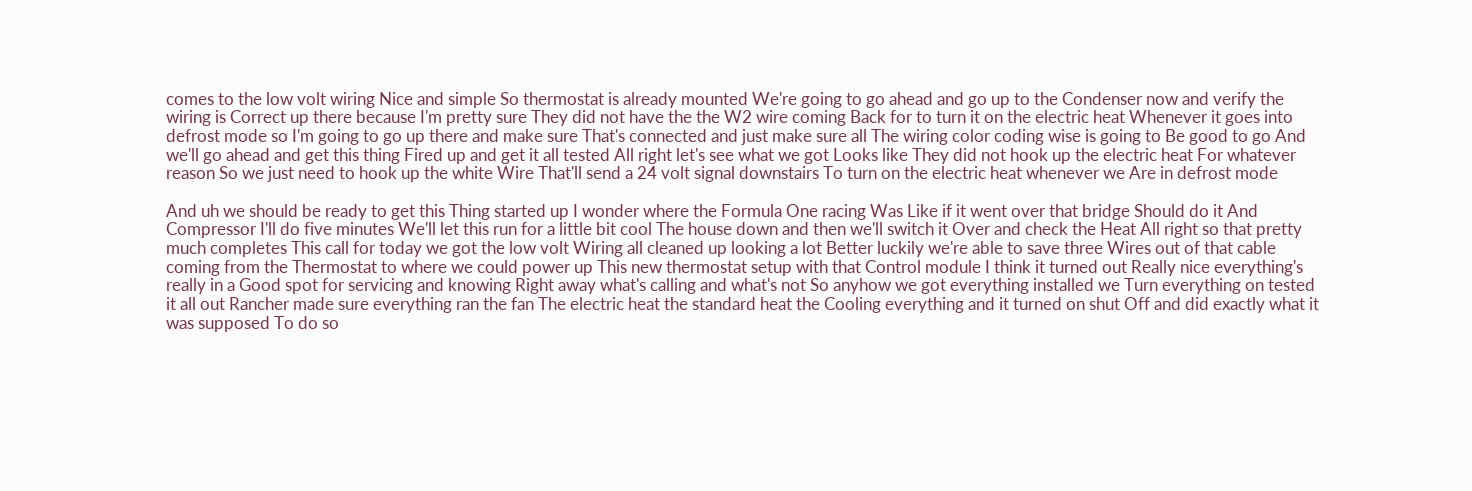comes to the low volt wiring Nice and simple So thermostat is already mounted We're going to go ahead and go up to the Condenser now and verify the wiring is Correct up there because I'm pretty sure They did not have the the W2 wire coming Back for to turn it on the electric heat Whenever it goes into defrost mode so I'm going to go up there and make sure That's connected and just make sure all The wiring color coding wise is going to Be good to go And we'll go ahead and get this thing Fired up and get it all tested All right let's see what we got Looks like They did not hook up the electric heat For whatever reason So we just need to hook up the white Wire That'll send a 24 volt signal downstairs To turn on the electric heat whenever we Are in defrost mode

And uh we should be ready to get this Thing started up I wonder where the Formula One racing Was Like if it went over that bridge Should do it And Compressor I'll do five minutes We'll let this run for a little bit cool The house down and then we'll switch it Over and check the Heat All right so that pretty much completes This call for today we got the low volt Wiring all cleaned up looking a lot Better luckily we're able to save three Wires out of that cable coming from the Thermostat to where we could power up This new thermostat setup with that Control module I think it turned out Really nice everything's really in a Good spot for servicing and knowing Right away what's calling and what's not So anyhow we got everything installed we Turn everything on tested it all out Rancher made sure everything ran the fan The electric heat the standard heat the Cooling everything and it turned on shut Off and did exactly what it was supposed To do so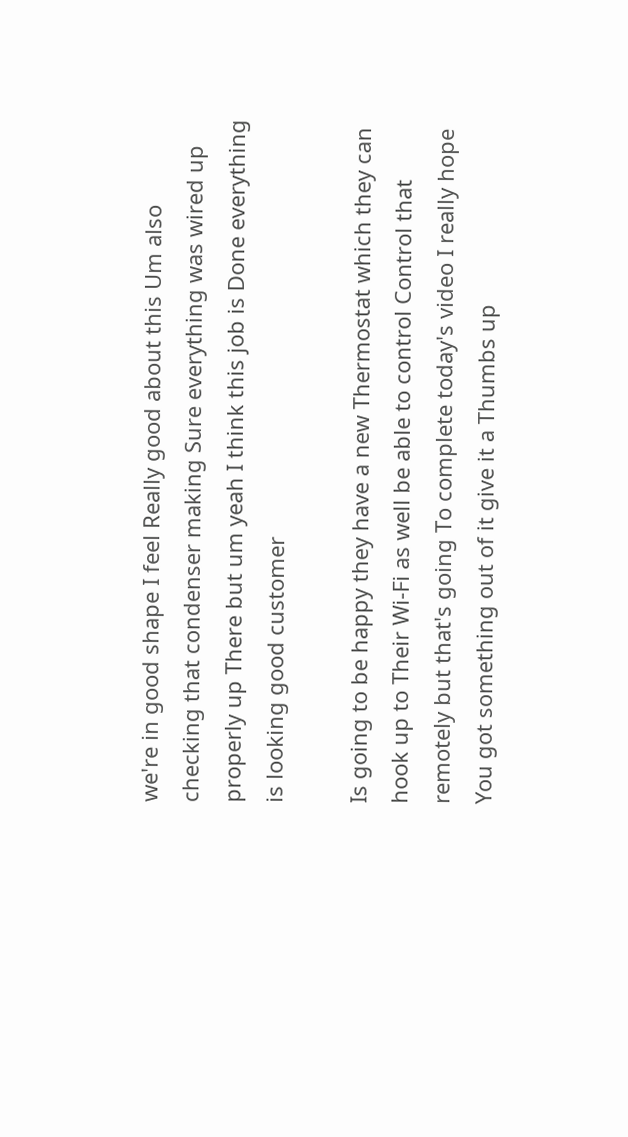we're in good shape I feel Really good about this Um also checking that condenser making Sure everything was wired up properly up There but um yeah I think this job is Done everything is looking good customer

Is going to be happy they have a new Thermostat which they can hook up to Their Wi-Fi as well be able to control Control that remotely but that's going To complete today's video I really hope You got something out of it give it a Thumbs up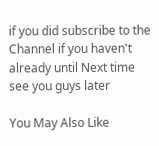if you did subscribe to the Channel if you haven't already until Next time see you guys later

You May Also Like